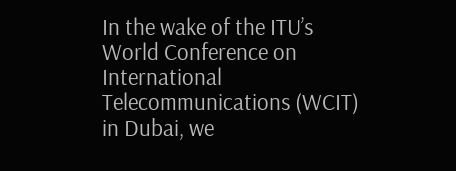In the wake of the ITU’s World Conference on International Telecommunications (WCIT) in Dubai, we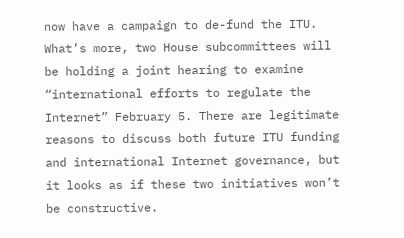now have a campaign to de-fund the ITU. What’s more, two House subcommittees will be holding a joint hearing to examine “international efforts to regulate the Internet” February 5. There are legitimate reasons to discuss both future ITU funding and international Internet governance, but it looks as if these two initiatives won’t be constructive.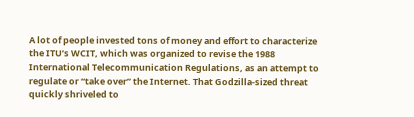A lot of people invested tons of money and effort to characterize the ITU’s WCIT, which was organized to revise the 1988 International Telecommunication Regulations, as an attempt to regulate or “take over” the Internet. That Godzilla-sized threat quickly shriveled to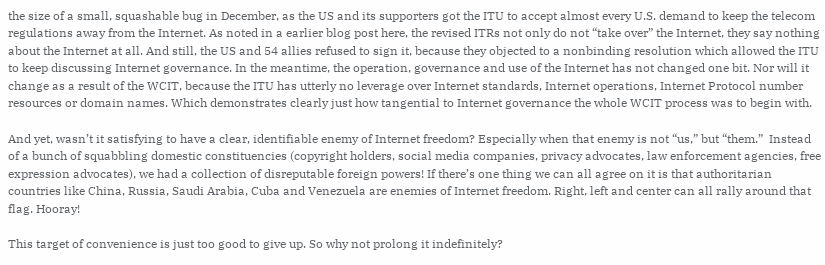the size of a small, squashable bug in December, as the US and its supporters got the ITU to accept almost every U.S. demand to keep the telecom regulations away from the Internet. As noted in a earlier blog post here, the revised ITRs not only do not “take over” the Internet, they say nothing about the Internet at all. And still, the US and 54 allies refused to sign it, because they objected to a nonbinding resolution which allowed the ITU to keep discussing Internet governance. In the meantime, the operation, governance and use of the Internet has not changed one bit. Nor will it change as a result of the WCIT, because the ITU has utterly no leverage over Internet standards, Internet operations, Internet Protocol number resources or domain names. Which demonstrates clearly just how tangential to Internet governance the whole WCIT process was to begin with.

And yet, wasn’t it satisfying to have a clear, identifiable enemy of Internet freedom? Especially when that enemy is not “us,” but “them.”  Instead of a bunch of squabbling domestic constituencies (copyright holders, social media companies, privacy advocates, law enforcement agencies, free expression advocates), we had a collection of disreputable foreign powers! If there’s one thing we can all agree on it is that authoritarian countries like China, Russia, Saudi Arabia, Cuba and Venezuela are enemies of Internet freedom. Right, left and center can all rally around that flag. Hooray!

This target of convenience is just too good to give up. So why not prolong it indefinitely?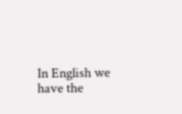In English we have the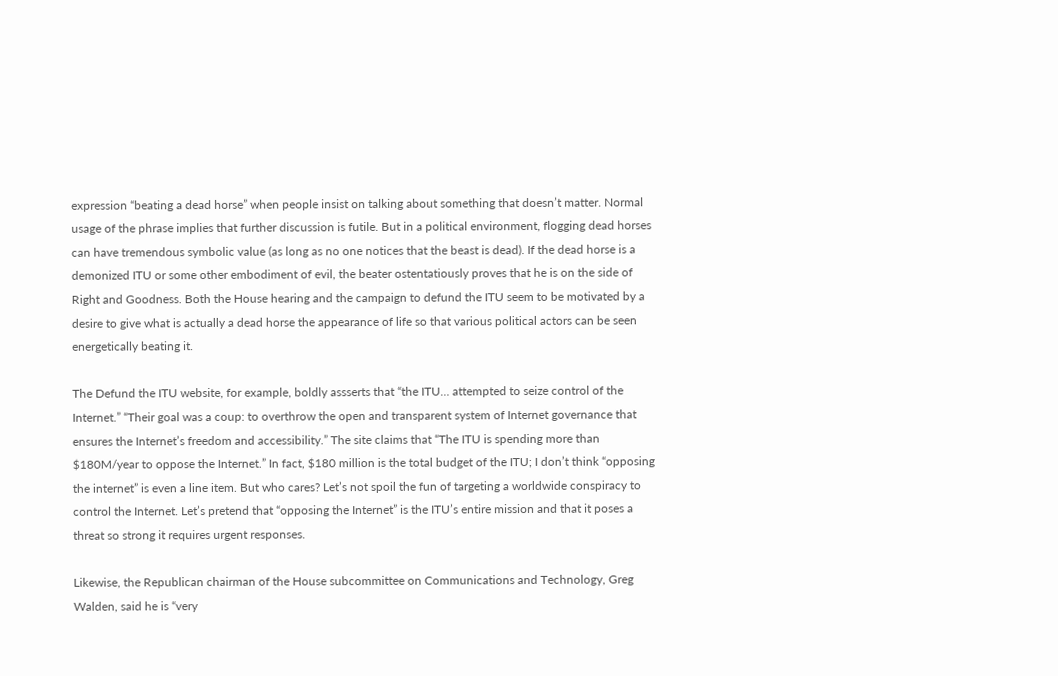expression “beating a dead horse” when people insist on talking about something that doesn’t matter. Normal usage of the phrase implies that further discussion is futile. But in a political environment, flogging dead horses can have tremendous symbolic value (as long as no one notices that the beast is dead). If the dead horse is a demonized ITU or some other embodiment of evil, the beater ostentatiously proves that he is on the side of Right and Goodness. Both the House hearing and the campaign to defund the ITU seem to be motivated by a desire to give what is actually a dead horse the appearance of life so that various political actors can be seen energetically beating it.

The Defund the ITU website, for example, boldly assserts that “the ITU… attempted to seize control of the Internet.” “Their goal was a coup: to overthrow the open and transparent system of Internet governance that ensures the Internet’s freedom and accessibility.” The site claims that “The ITU is spending more than $180M/year to oppose the Internet.” In fact, $180 million is the total budget of the ITU; I don’t think “opposing the internet” is even a line item. But who cares? Let’s not spoil the fun of targeting a worldwide conspiracy to control the Internet. Let’s pretend that “opposing the Internet” is the ITU’s entire mission and that it poses a threat so strong it requires urgent responses.

Likewise, the Republican chairman of the House subcommittee on Communications and Technology, Greg Walden, said he is “very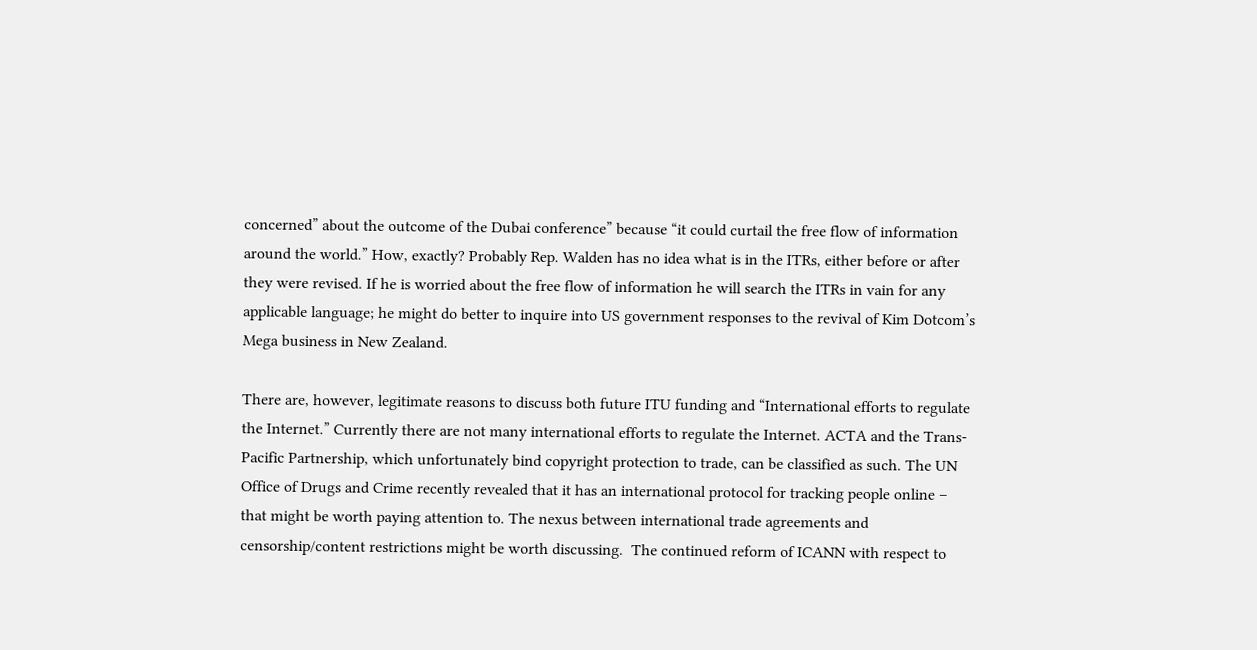concerned” about the outcome of the Dubai conference” because “it could curtail the free flow of information around the world.” How, exactly? Probably Rep. Walden has no idea what is in the ITRs, either before or after they were revised. If he is worried about the free flow of information he will search the ITRs in vain for any applicable language; he might do better to inquire into US government responses to the revival of Kim Dotcom’s Mega business in New Zealand.

There are, however, legitimate reasons to discuss both future ITU funding and “International efforts to regulate the Internet.” Currently there are not many international efforts to regulate the Internet. ACTA and the Trans-Pacific Partnership, which unfortunately bind copyright protection to trade, can be classified as such. The UN Office of Drugs and Crime recently revealed that it has an international protocol for tracking people online – that might be worth paying attention to. The nexus between international trade agreements and censorship/content restrictions might be worth discussing.  The continued reform of ICANN with respect to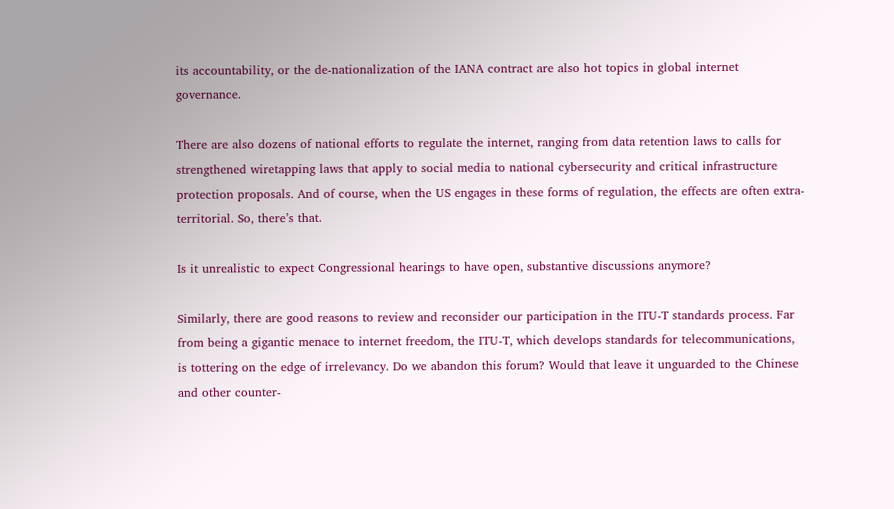its accountability, or the de-nationalization of the IANA contract are also hot topics in global internet governance.

There are also dozens of national efforts to regulate the internet, ranging from data retention laws to calls for strengthened wiretapping laws that apply to social media to national cybersecurity and critical infrastructure protection proposals. And of course, when the US engages in these forms of regulation, the effects are often extra-territorial. So, there’s that.

Is it unrealistic to expect Congressional hearings to have open, substantive discussions anymore?

Similarly, there are good reasons to review and reconsider our participation in the ITU-T standards process. Far from being a gigantic menace to internet freedom, the ITU-T, which develops standards for telecommunications, is tottering on the edge of irrelevancy. Do we abandon this forum? Would that leave it unguarded to the Chinese and other counter-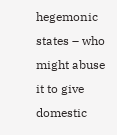hegemonic states – who might abuse it to give domestic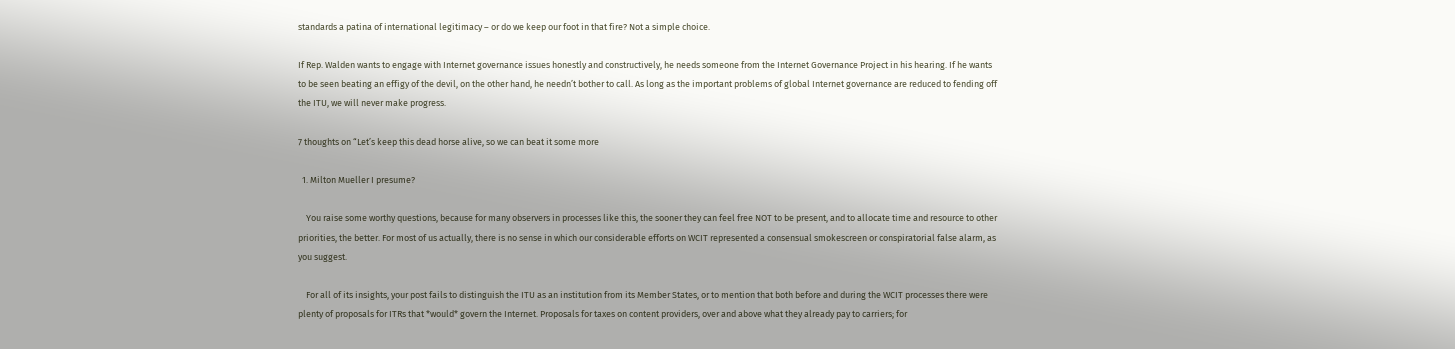standards a patina of international legitimacy – or do we keep our foot in that fire? Not a simple choice.

If Rep. Walden wants to engage with Internet governance issues honestly and constructively, he needs someone from the Internet Governance Project in his hearing. If he wants to be seen beating an effigy of the devil, on the other hand, he needn’t bother to call. As long as the important problems of global Internet governance are reduced to fending off the ITU, we will never make progress.

7 thoughts on “Let’s keep this dead horse alive, so we can beat it some more

  1. Milton Mueller I presume?

    You raise some worthy questions, because for many observers in processes like this, the sooner they can feel free NOT to be present, and to allocate time and resource to other priorities, the better. For most of us actually, there is no sense in which our considerable efforts on WCIT represented a consensual smokescreen or conspiratorial false alarm, as you suggest.

    For all of its insights, your post fails to distinguish the ITU as an institution from its Member States, or to mention that both before and during the WCIT processes there were plenty of proposals for ITRs that *would* govern the Internet. Proposals for taxes on content providers, over and above what they already pay to carriers; for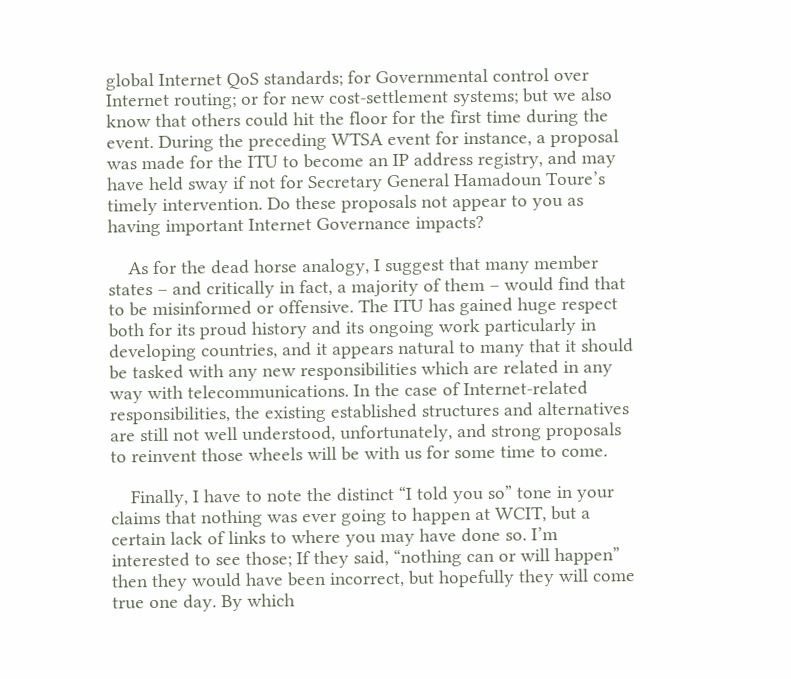global Internet QoS standards; for Governmental control over Internet routing; or for new cost-settlement systems; but we also know that others could hit the floor for the first time during the event. During the preceding WTSA event for instance, a proposal was made for the ITU to become an IP address registry, and may have held sway if not for Secretary General Hamadoun Toure’s timely intervention. Do these proposals not appear to you as having important Internet Governance impacts?

    As for the dead horse analogy, I suggest that many member states – and critically in fact, a majority of them – would find that to be misinformed or offensive. The ITU has gained huge respect both for its proud history and its ongoing work particularly in developing countries, and it appears natural to many that it should be tasked with any new responsibilities which are related in any way with telecommunications. In the case of Internet-related responsibilities, the existing established structures and alternatives are still not well understood, unfortunately, and strong proposals to reinvent those wheels will be with us for some time to come.

    Finally, I have to note the distinct “I told you so” tone in your claims that nothing was ever going to happen at WCIT, but a certain lack of links to where you may have done so. I’m interested to see those; If they said, “nothing can or will happen” then they would have been incorrect, but hopefully they will come true one day. By which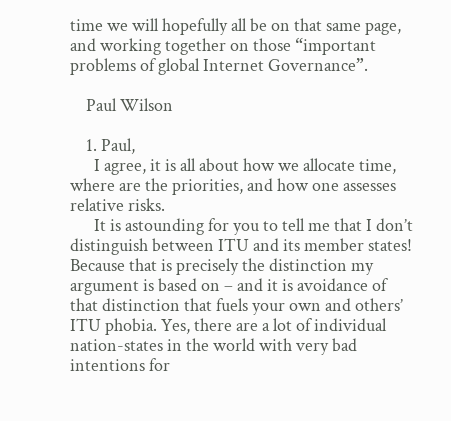time we will hopefully all be on that same page, and working together on those “important problems of global Internet Governance”.

    Paul Wilson

    1. Paul,
      I agree, it is all about how we allocate time, where are the priorities, and how one assesses relative risks.
      It is astounding for you to tell me that I don’t distinguish between ITU and its member states! Because that is precisely the distinction my argument is based on – and it is avoidance of that distinction that fuels your own and others’ ITU phobia. Yes, there are a lot of individual nation-states in the world with very bad intentions for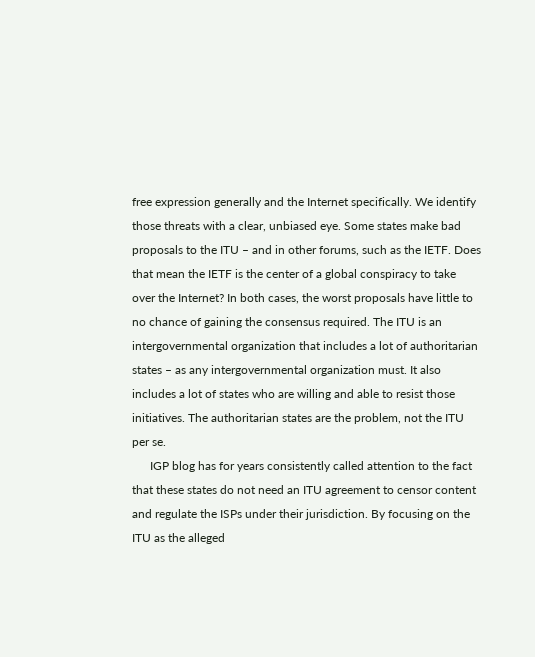free expression generally and the Internet specifically. We identify those threats with a clear, unbiased eye. Some states make bad proposals to the ITU – and in other forums, such as the IETF. Does that mean the IETF is the center of a global conspiracy to take over the Internet? In both cases, the worst proposals have little to no chance of gaining the consensus required. The ITU is an intergovernmental organization that includes a lot of authoritarian states – as any intergovernmental organization must. It also includes a lot of states who are willing and able to resist those initiatives. The authoritarian states are the problem, not the ITU per se.
      IGP blog has for years consistently called attention to the fact that these states do not need an ITU agreement to censor content and regulate the ISPs under their jurisdiction. By focusing on the ITU as the alleged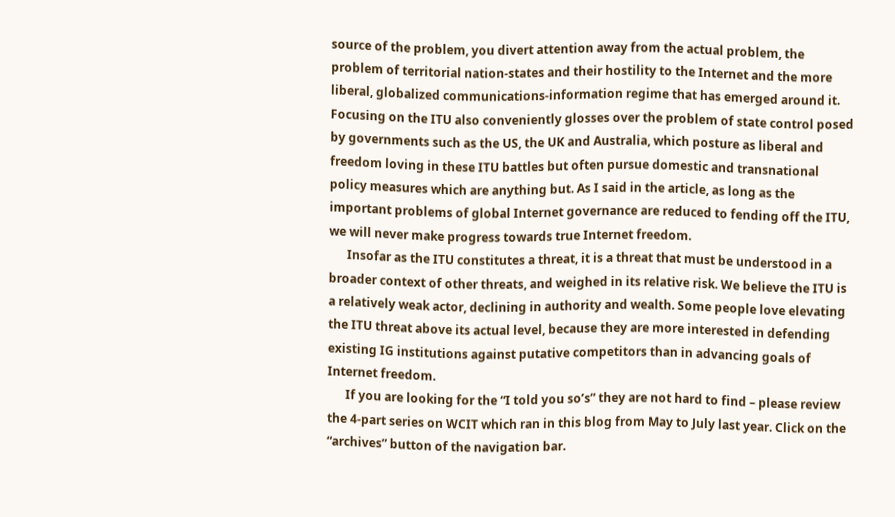source of the problem, you divert attention away from the actual problem, the problem of territorial nation-states and their hostility to the Internet and the more liberal, globalized communications-information regime that has emerged around it. Focusing on the ITU also conveniently glosses over the problem of state control posed by governments such as the US, the UK and Australia, which posture as liberal and freedom loving in these ITU battles but often pursue domestic and transnational policy measures which are anything but. As I said in the article, as long as the important problems of global Internet governance are reduced to fending off the ITU, we will never make progress towards true Internet freedom.
      Insofar as the ITU constitutes a threat, it is a threat that must be understood in a broader context of other threats, and weighed in its relative risk. We believe the ITU is a relatively weak actor, declining in authority and wealth. Some people love elevating the ITU threat above its actual level, because they are more interested in defending existing IG institutions against putative competitors than in advancing goals of Internet freedom.
      If you are looking for the “I told you so’s” they are not hard to find – please review the 4-part series on WCIT which ran in this blog from May to July last year. Click on the “archives” button of the navigation bar.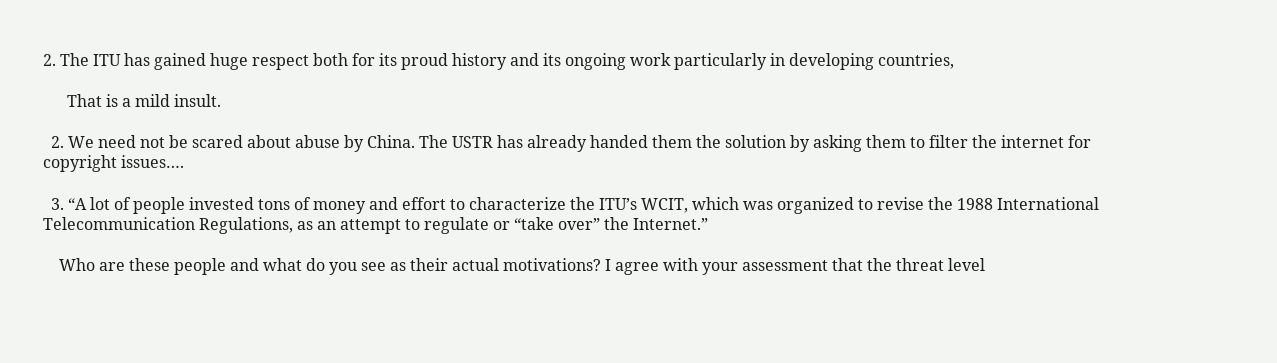2. The ITU has gained huge respect both for its proud history and its ongoing work particularly in developing countries,

      That is a mild insult.

  2. We need not be scared about abuse by China. The USTR has already handed them the solution by asking them to filter the internet for copyright issues….

  3. “A lot of people invested tons of money and effort to characterize the ITU’s WCIT, which was organized to revise the 1988 International Telecommunication Regulations, as an attempt to regulate or “take over” the Internet.”

    Who are these people and what do you see as their actual motivations? I agree with your assessment that the threat level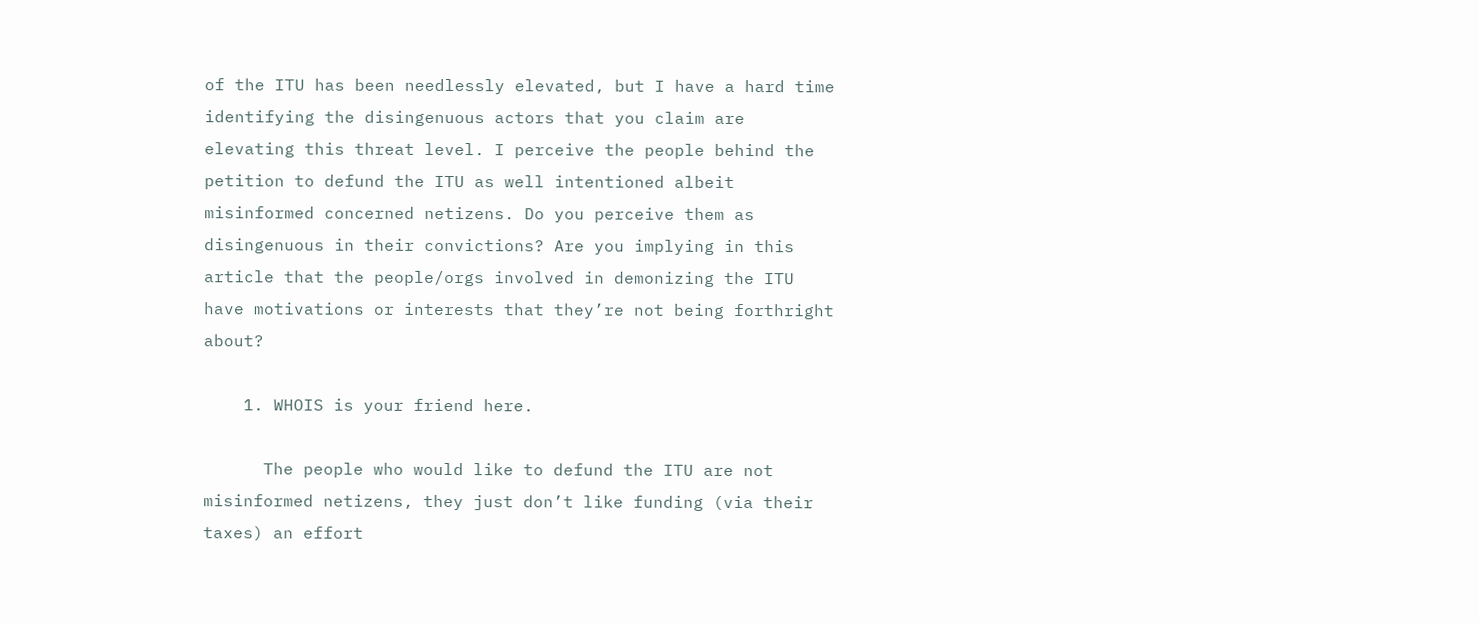of the ITU has been needlessly elevated, but I have a hard time identifying the disingenuous actors that you claim are elevating this threat level. I perceive the people behind the petition to defund the ITU as well intentioned albeit misinformed concerned netizens. Do you perceive them as disingenuous in their convictions? Are you implying in this article that the people/orgs involved in demonizing the ITU have motivations or interests that they’re not being forthright about?

    1. WHOIS is your friend here.

      The people who would like to defund the ITU are not misinformed netizens, they just don’t like funding (via their taxes) an effort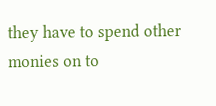they have to spend other monies on to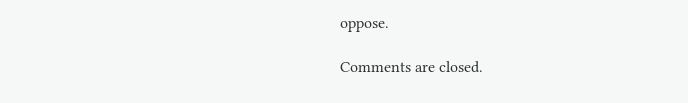oppose.

Comments are closed.